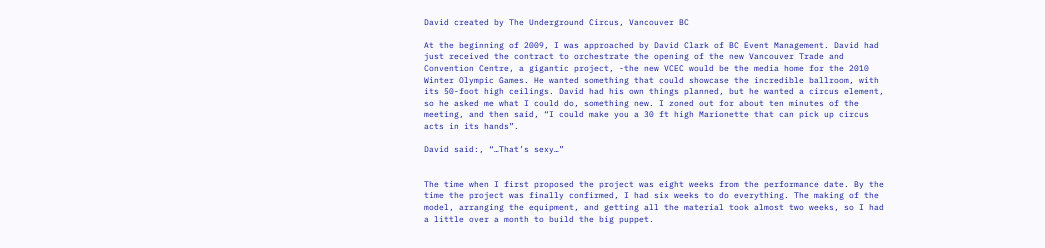David created by The Underground Circus, Vancouver BC

At the beginning of 2009, I was approached by David Clark of BC Event Management. David had just received the contract to orchestrate the opening of the new Vancouver Trade and Convention Centre, a gigantic project, -the new VCEC would be the media home for the 2010 Winter Olympic Games. He wanted something that could showcase the incredible ballroom, with its 50-foot high ceilings. David had his own things planned, but he wanted a circus element, so he asked me what I could do, something new. I zoned out for about ten minutes of the meeting, and then said, “I could make you a 30 ft high Marionette that can pick up circus acts in its hands”.

David said:, “…That’s sexy…”


The time when I first proposed the project was eight weeks from the performance date. By the time the project was finally confirmed, I had six weeks to do everything. The making of the model, arranging the equipment, and getting all the material took almost two weeks, so I had a little over a month to build the big puppet.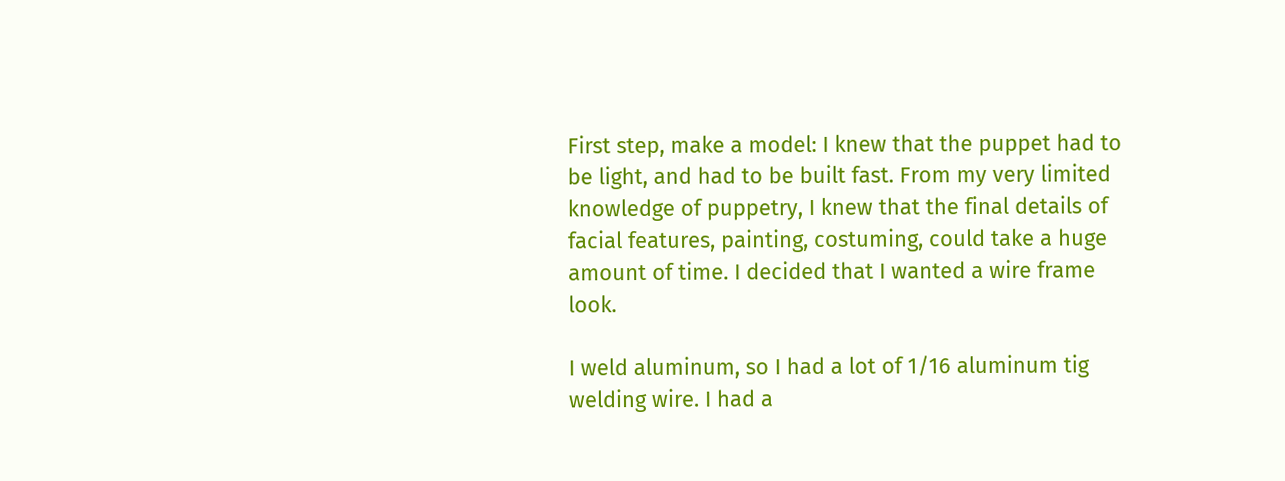First step, make a model: I knew that the puppet had to be light, and had to be built fast. From my very limited knowledge of puppetry, I knew that the final details of facial features, painting, costuming, could take a huge amount of time. I decided that I wanted a wire frame look.

I weld aluminum, so I had a lot of 1/16 aluminum tig welding wire. I had a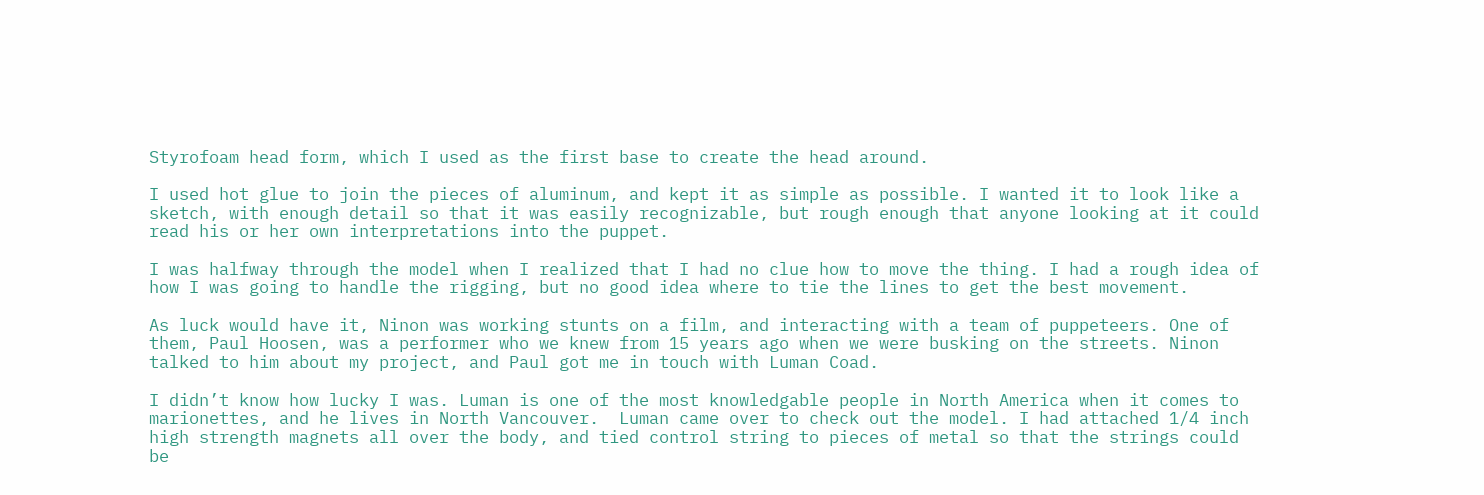Styrofoam head form, which I used as the first base to create the head around.

I used hot glue to join the pieces of aluminum, and kept it as simple as possible. I wanted it to look like a sketch, with enough detail so that it was easily recognizable, but rough enough that anyone looking at it could read his or her own interpretations into the puppet.

I was halfway through the model when I realized that I had no clue how to move the thing. I had a rough idea of how I was going to handle the rigging, but no good idea where to tie the lines to get the best movement.

As luck would have it, Ninon was working stunts on a film, and interacting with a team of puppeteers. One of them, Paul Hoosen, was a performer who we knew from 15 years ago when we were busking on the streets. Ninon talked to him about my project, and Paul got me in touch with Luman Coad.

I didn’t know how lucky I was. Luman is one of the most knowledgable people in North America when it comes to marionettes, and he lives in North Vancouver.  Luman came over to check out the model. I had attached 1/4 inch high strength magnets all over the body, and tied control string to pieces of metal so that the strings could be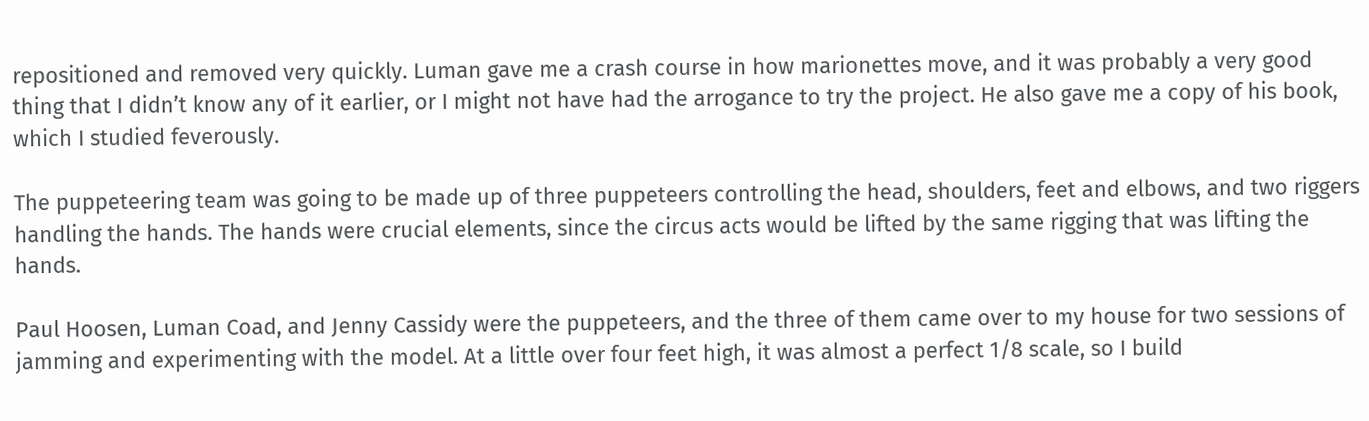repositioned and removed very quickly. Luman gave me a crash course in how marionettes move, and it was probably a very good thing that I didn’t know any of it earlier, or I might not have had the arrogance to try the project. He also gave me a copy of his book, which I studied feverously.

The puppeteering team was going to be made up of three puppeteers controlling the head, shoulders, feet and elbows, and two riggers handling the hands. The hands were crucial elements, since the circus acts would be lifted by the same rigging that was lifting the hands.

Paul Hoosen, Luman Coad, and Jenny Cassidy were the puppeteers, and the three of them came over to my house for two sessions of jamming and experimenting with the model. At a little over four feet high, it was almost a perfect 1/8 scale, so I build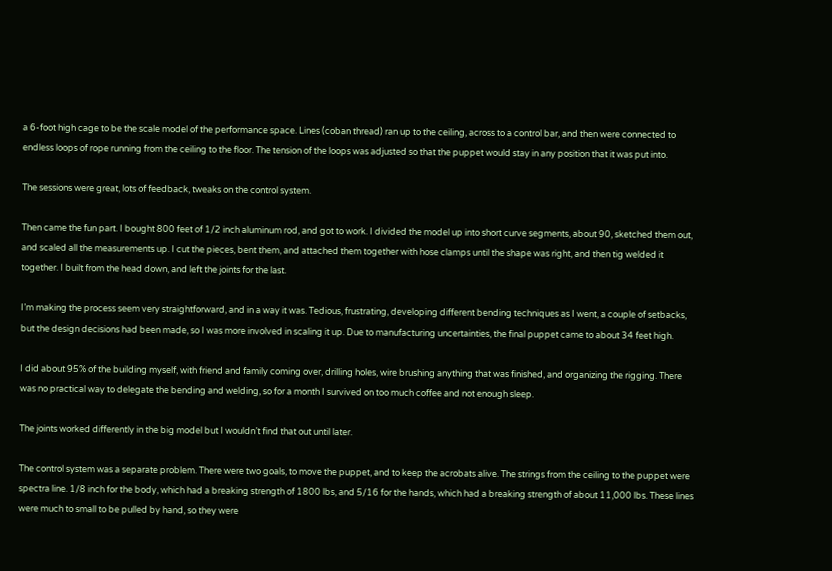a 6-foot high cage to be the scale model of the performance space. Lines (coban thread) ran up to the ceiling, across to a control bar, and then were connected to endless loops of rope running from the ceiling to the floor. The tension of the loops was adjusted so that the puppet would stay in any position that it was put into.

The sessions were great, lots of feedback, tweaks on the control system.

Then came the fun part. I bought 800 feet of 1/2 inch aluminum rod, and got to work. I divided the model up into short curve segments, about 90, sketched them out, and scaled all the measurements up. I cut the pieces, bent them, and attached them together with hose clamps until the shape was right, and then tig welded it together. I built from the head down, and left the joints for the last.

I’m making the process seem very straightforward, and in a way it was. Tedious, frustrating, developing different bending techniques as I went, a couple of setbacks, but the design decisions had been made, so I was more involved in scaling it up. Due to manufacturing uncertainties, the final puppet came to about 34 feet high.

I did about 95% of the building myself, with friend and family coming over, drilling holes, wire brushing anything that was finished, and organizing the rigging. There was no practical way to delegate the bending and welding, so for a month I survived on too much coffee and not enough sleep.

The joints worked differently in the big model but I wouldn’t find that out until later.

The control system was a separate problem. There were two goals, to move the puppet, and to keep the acrobats alive. The strings from the ceiling to the puppet were spectra line. 1/8 inch for the body, which had a breaking strength of 1800 lbs, and 5/16 for the hands, which had a breaking strength of about 11,000 lbs. These lines were much to small to be pulled by hand, so they were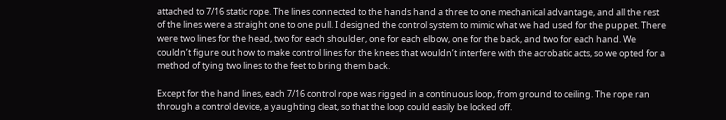attached to 7/16 static rope. The lines connected to the hands hand a three to one mechanical advantage, and all the rest of the lines were a straight one to one pull. I designed the control system to mimic what we had used for the puppet. There were two lines for the head, two for each shoulder, one for each elbow, one for the back, and two for each hand. We couldn’t figure out how to make control lines for the knees that wouldn’t interfere with the acrobatic acts, so we opted for a method of tying two lines to the feet to bring them back.

Except for the hand lines, each 7/16 control rope was rigged in a continuous loop, from ground to ceiling. The rope ran through a control device, a yaughting cleat, so that the loop could easily be locked off.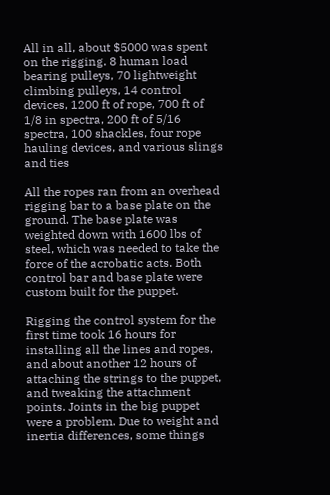All in all, about $5000 was spent on the rigging. 8 human load bearing pulleys, 70 lightweight climbing pulleys, 14 control devices, 1200 ft of rope, 700 ft of 1/8 in spectra, 200 ft of 5/16 spectra, 100 shackles, four rope hauling devices, and various slings and ties

All the ropes ran from an overhead rigging bar to a base plate on the ground. The base plate was weighted down with 1600 lbs of steel, which was needed to take the force of the acrobatic acts. Both control bar and base plate were custom built for the puppet.

Rigging the control system for the first time took 16 hours for installing all the lines and ropes, and about another 12 hours of attaching the strings to the puppet, and tweaking the attachment points. Joints in the big puppet were a problem. Due to weight and inertia differences, some things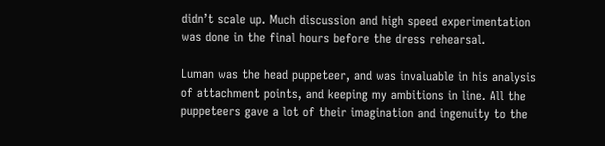didn’t scale up. Much discussion and high speed experimentation was done in the final hours before the dress rehearsal.

Luman was the head puppeteer, and was invaluable in his analysis of attachment points, and keeping my ambitions in line. All the puppeteers gave a lot of their imagination and ingenuity to the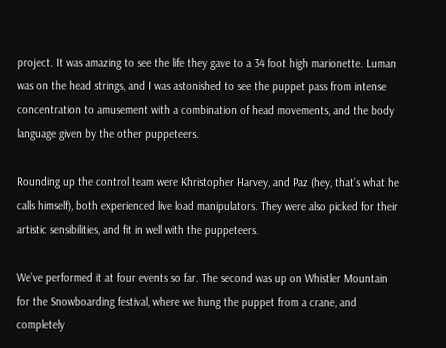project. It was amazing to see the life they gave to a 34 foot high marionette. Luman was on the head strings, and I was astonished to see the puppet pass from intense concentration to amusement with a combination of head movements, and the body language given by the other puppeteers.

Rounding up the control team were Khristopher Harvey, and Paz (hey, that’s what he calls himself), both experienced live load manipulators. They were also picked for their artistic sensibilities, and fit in well with the puppeteers.

We’ve performed it at four events so far. The second was up on Whistler Mountain for the Snowboarding festival, where we hung the puppet from a crane, and completely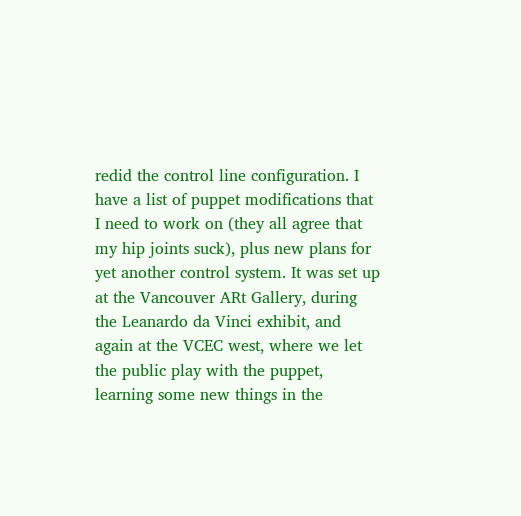redid the control line configuration. I have a list of puppet modifications that I need to work on (they all agree that my hip joints suck), plus new plans for yet another control system. It was set up at the Vancouver ARt Gallery, during the Leanardo da Vinci exhibit, and again at the VCEC west, where we let the public play with the puppet, learning some new things in the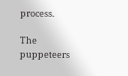process.

The puppeteers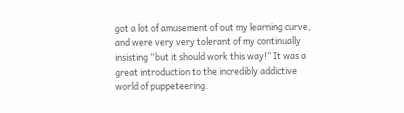got a lot of amusement of out my learning curve, and were very very tolerant of my continually insisting “but it should work this way!” It was a great introduction to the incredibly addictive world of puppeteering.